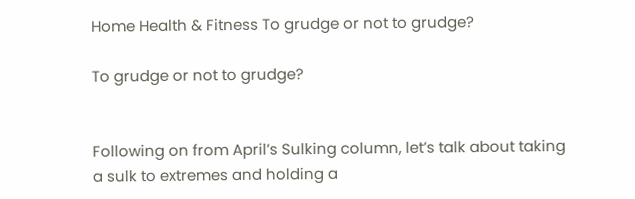Home Health & Fitness To grudge or not to grudge?

To grudge or not to grudge?


Following on from April’s Sulking column, let’s talk about taking a sulk to extremes and holding a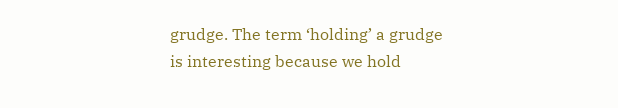grudge. The term ‘holding’ a grudge is interesting because we hold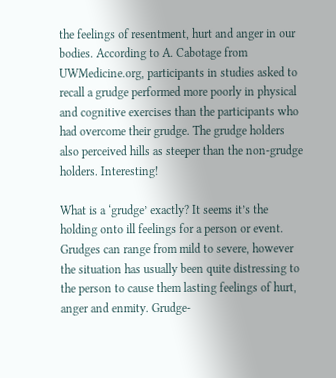the feelings of resentment, hurt and anger in our bodies. According to A. Cabotage from UWMedicine.org, participants in studies asked to recall a grudge performed more poorly in physical and cognitive exercises than the participants who had overcome their grudge. The grudge holders also perceived hills as steeper than the non-grudge holders. Interesting!

What is a ‘grudge’ exactly? It seems it’s the holding onto ill feelings for a person or event. Grudges can range from mild to severe, however the situation has usually been quite distressing to the person to cause them lasting feelings of hurt, anger and enmity. Grudge-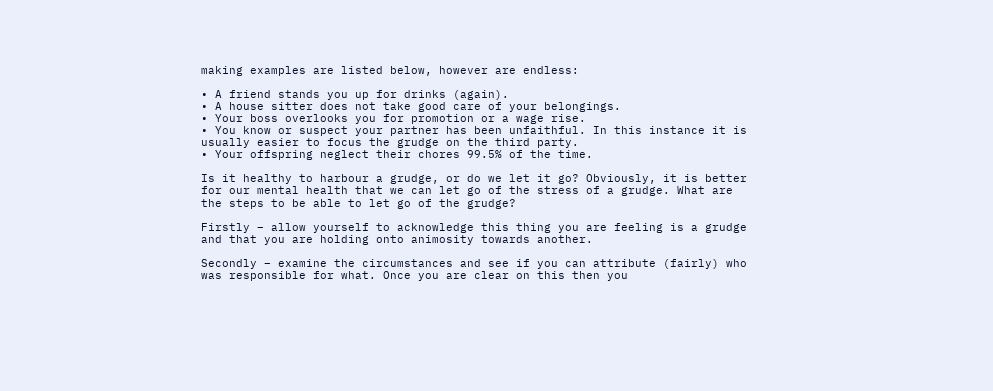making examples are listed below, however are endless:

• A friend stands you up for drinks (again).
• A house sitter does not take good care of your belongings.
• Your boss overlooks you for promotion or a wage rise.
• You know or suspect your partner has been unfaithful. In this instance it is usually easier to focus the grudge on the third party.
• Your offspring neglect their chores 99.5% of the time.

Is it healthy to harbour a grudge, or do we let it go? Obviously, it is better for our mental health that we can let go of the stress of a grudge. What are the steps to be able to let go of the grudge?

Firstly – allow yourself to acknowledge this thing you are feeling is a grudge and that you are holding onto animosity towards another.

Secondly – examine the circumstances and see if you can attribute (fairly) who was responsible for what. Once you are clear on this then you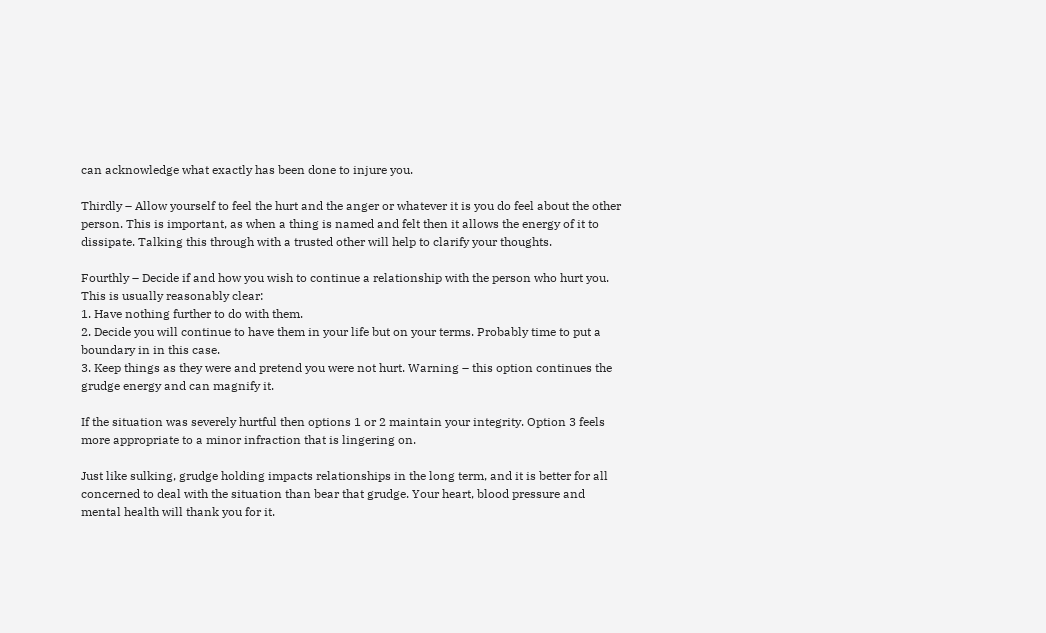can acknowledge what exactly has been done to injure you.

Thirdly – Allow yourself to feel the hurt and the anger or whatever it is you do feel about the other person. This is important, as when a thing is named and felt then it allows the energy of it to dissipate. Talking this through with a trusted other will help to clarify your thoughts.

Fourthly – Decide if and how you wish to continue a relationship with the person who hurt you. This is usually reasonably clear:
1. Have nothing further to do with them.
2. Decide you will continue to have them in your life but on your terms. Probably time to put a boundary in in this case.
3. Keep things as they were and pretend you were not hurt. Warning – this option continues the grudge energy and can magnify it.

If the situation was severely hurtful then options 1 or 2 maintain your integrity. Option 3 feels more appropriate to a minor infraction that is lingering on.

Just like sulking, grudge holding impacts relationships in the long term, and it is better for all concerned to deal with the situation than bear that grudge. Your heart, blood pressure and mental health will thank you for it.